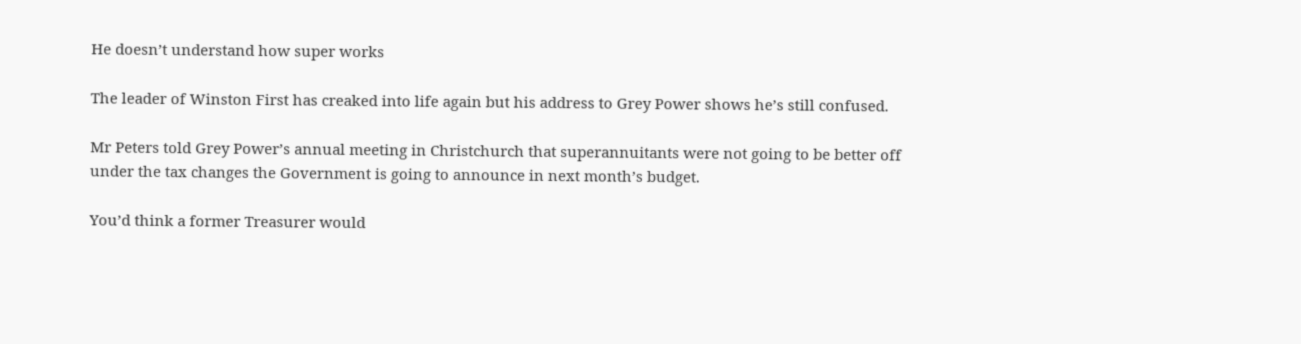He doesn’t understand how super works

The leader of Winston First has creaked into life again but his address to Grey Power shows he’s still confused.

Mr Peters told Grey Power’s annual meeting in Christchurch that superannuitants were not going to be better off under the tax changes the Government is going to announce in next month’s budget.

You’d think a former Treasurer would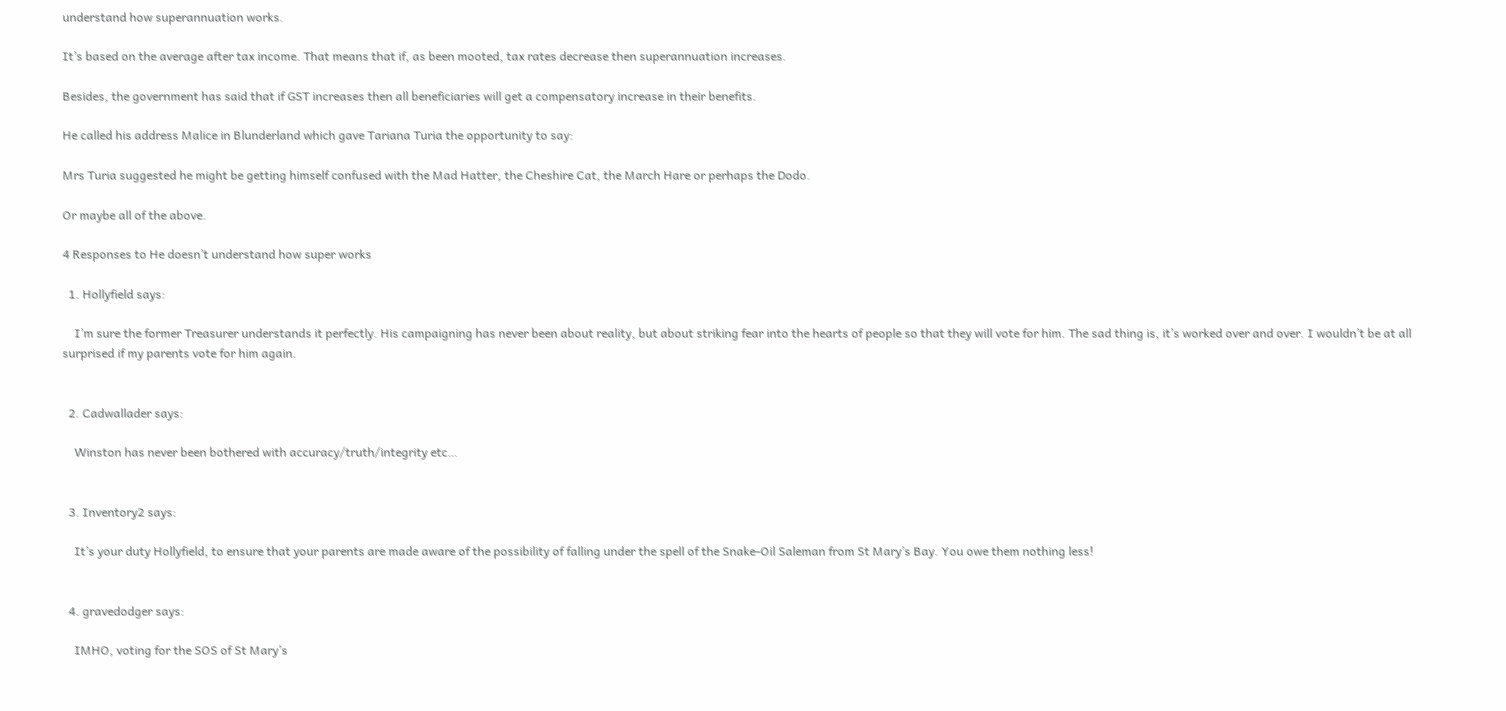understand how superannuation works.

It’s based on the average after tax income. That means that if, as been mooted, tax rates decrease then superannuation increases.

Besides, the government has said that if GST increases then all beneficiaries will get a compensatory increase in their benefits.

He called his address Malice in Blunderland which gave Tariana Turia the opportunity to say:

Mrs Turia suggested he might be getting himself confused with the Mad Hatter, the Cheshire Cat, the March Hare or perhaps the Dodo.

Or maybe all of the above.

4 Responses to He doesn’t understand how super works

  1. Hollyfield says:

    I’m sure the former Treasurer understands it perfectly. His campaigning has never been about reality, but about striking fear into the hearts of people so that they will vote for him. The sad thing is, it’s worked over and over. I wouldn’t be at all surprised if my parents vote for him again.


  2. Cadwallader says:

    Winston has never been bothered with accuracy/truth/integrity etc…


  3. Inventory2 says:

    It’s your duty Hollyfield, to ensure that your parents are made aware of the possibility of falling under the spell of the Snake-Oil Saleman from St Mary’s Bay. You owe them nothing less!


  4. gravedodger says:

    IMHO, voting for the SOS of St Mary’s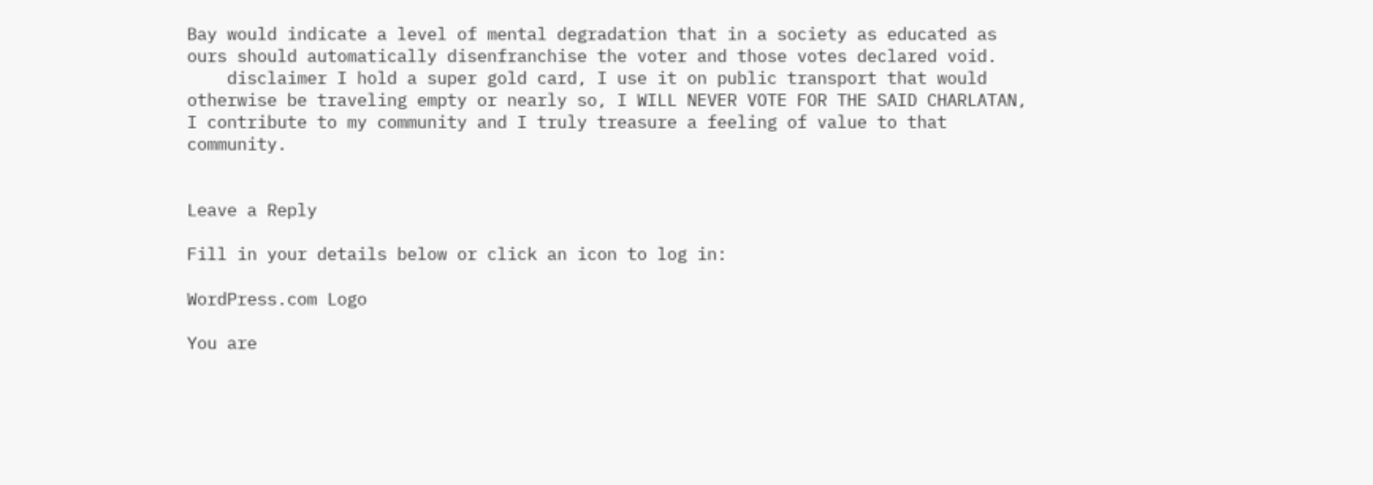Bay would indicate a level of mental degradation that in a society as educated as ours should automatically disenfranchise the voter and those votes declared void.
    disclaimer I hold a super gold card, I use it on public transport that would otherwise be traveling empty or nearly so, I WILL NEVER VOTE FOR THE SAID CHARLATAN, I contribute to my community and I truly treasure a feeling of value to that community.


Leave a Reply

Fill in your details below or click an icon to log in:

WordPress.com Logo

You are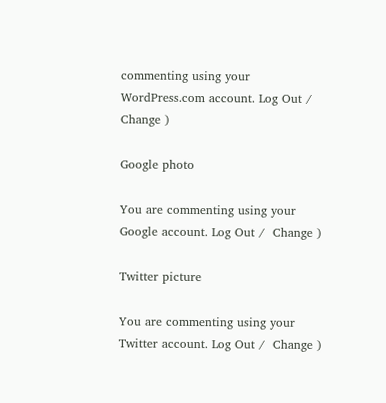commenting using your WordPress.com account. Log Out /  Change )

Google photo

You are commenting using your Google account. Log Out /  Change )

Twitter picture

You are commenting using your Twitter account. Log Out /  Change )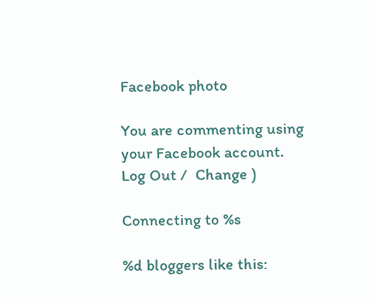Facebook photo

You are commenting using your Facebook account. Log Out /  Change )

Connecting to %s

%d bloggers like this: